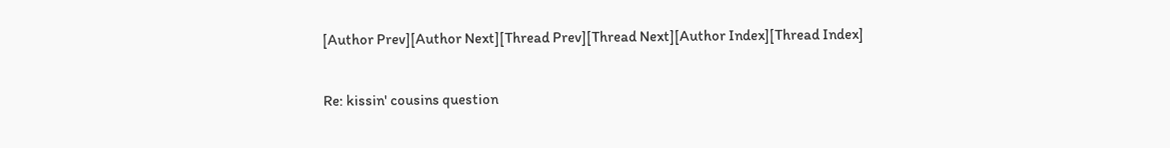[Author Prev][Author Next][Thread Prev][Thread Next][Author Index][Thread Index]

Re: kissin' cousins question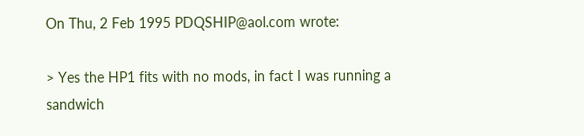On Thu, 2 Feb 1995 PDQSHIP@aol.com wrote:

> Yes the HP1 fits with no mods, in fact I was running a sandwich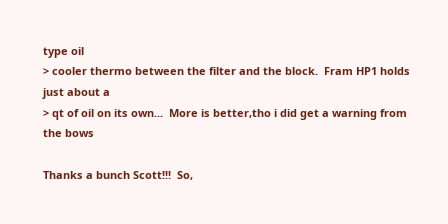type oil
> cooler thermo between the filter and the block.  Fram HP1 holds just about a
> qt of oil on its own...  More is better,tho i did get a warning from the bows

Thanks a bunch Scott!!!  So,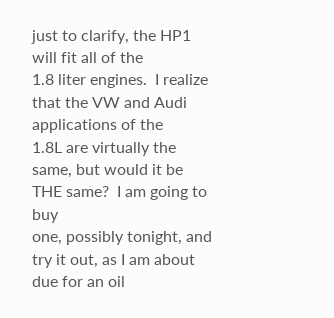just to clarify, the HP1 will fit all of the
1.8 liter engines.  I realize that the VW and Audi applications of the
1.8L are virtually the same, but would it be THE same?  I am going to buy
one, possibly tonight, and try it out, as I am about due for an oil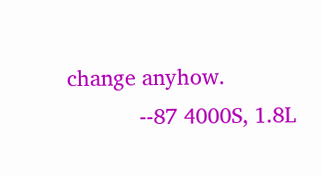change anyhow.
            --87 4000S, 1.8L